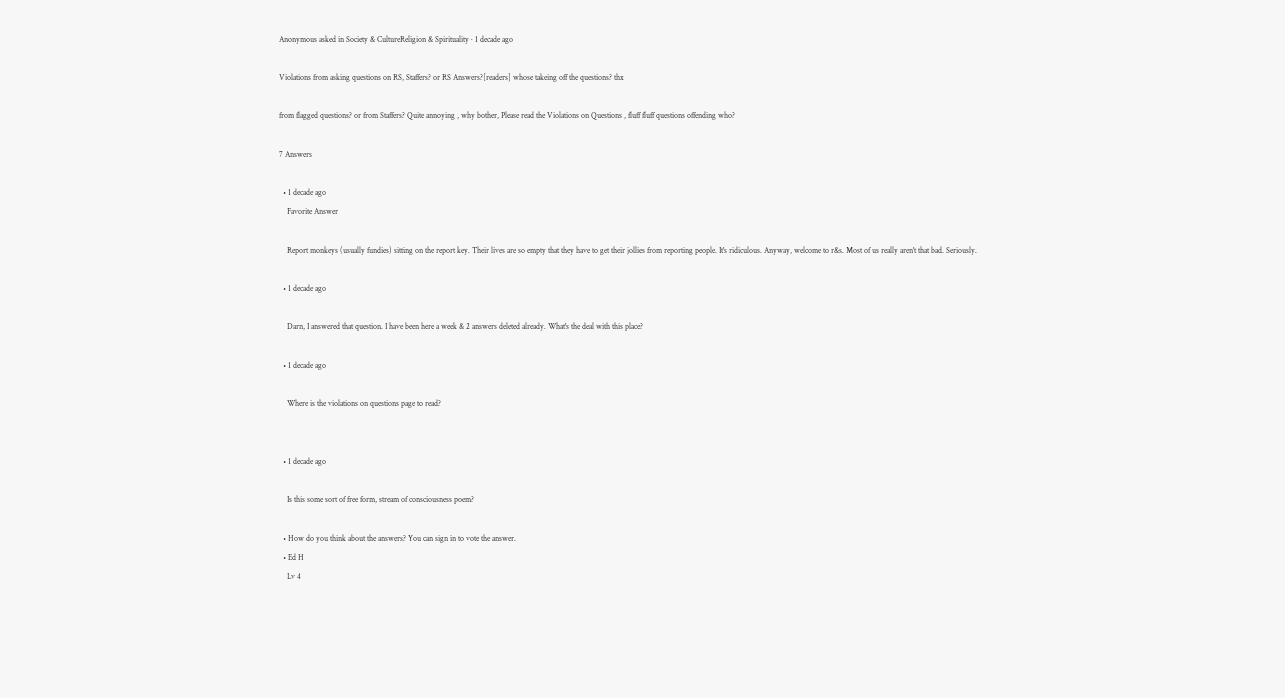Anonymous asked in Society & CultureReligion & Spirituality · 1 decade ago

Violations from asking questions on RS, Staffers? or RS Answers?[readers] whose takeing off the questions? thx

from flagged questions? or from Staffers? Quite annoying , why bother, Please read the Violations on Questions , fluff fluff questions offending who?

7 Answers

  • 1 decade ago
    Favorite Answer

    Report monkeys (usually fundies) sitting on the report key. Their lives are so empty that they have to get their jollies from reporting people. It's ridiculous. Anyway, welcome to r&s. Most of us really aren't that bad. Seriously.

  • 1 decade ago

    Darn, I answered that question. I have been here a week & 2 answers deleted already. What's the deal with this place?

  • 1 decade ago

    Where is the violations on questions page to read?


  • 1 decade ago

    Is this some sort of free form, stream of consciousness poem?

  • How do you think about the answers? You can sign in to vote the answer.
  • Ed H
    Lv 4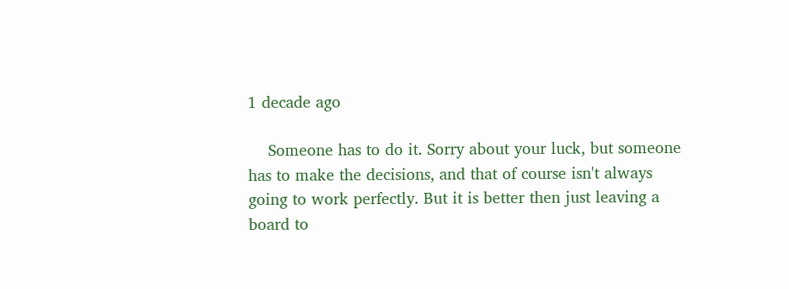1 decade ago

    Someone has to do it. Sorry about your luck, but someone has to make the decisions, and that of course isn't always going to work perfectly. But it is better then just leaving a board to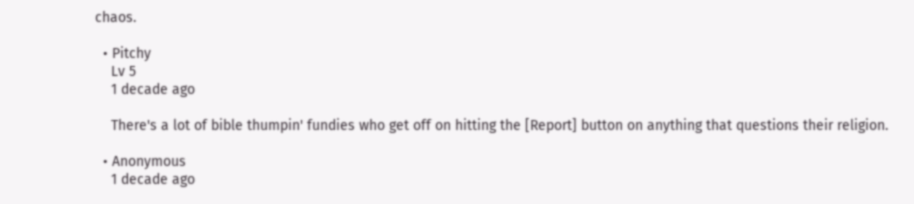chaos.

  • Pitchy
    Lv 5
    1 decade ago

    There's a lot of bible thumpin' fundies who get off on hitting the [Report] button on anything that questions their religion.

  • Anonymous
    1 decade ago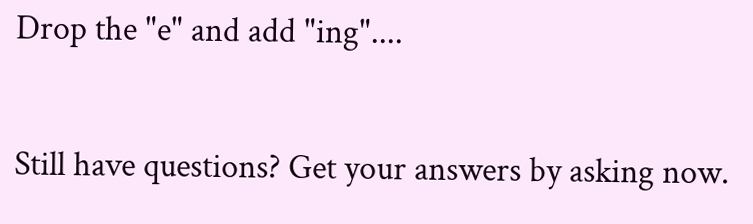Drop the "e" and add "ing"....

Still have questions? Get your answers by asking now.